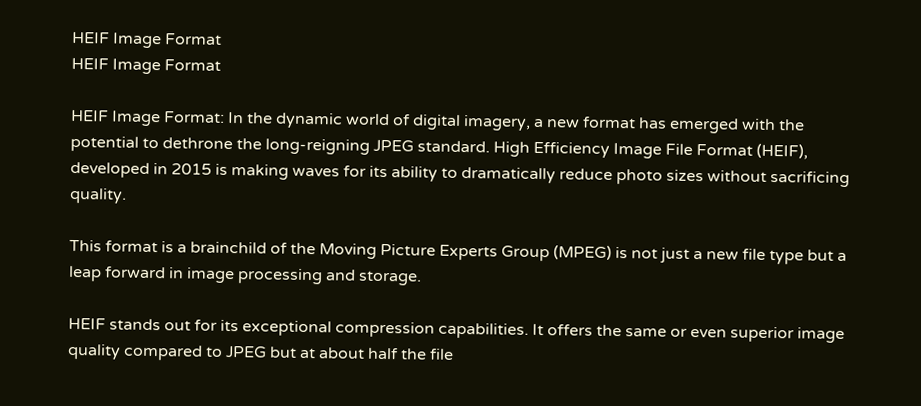HEIF Image Format
HEIF Image Format

HEIF Image Format: In the dynamic world of digital imagery, a new format has emerged with the potential to dethrone the long-reigning JPEG standard. High Efficiency Image File Format (HEIF), developed in 2015 is making waves for its ability to dramatically reduce photo sizes without sacrificing quality.

This format is a brainchild of the Moving Picture Experts Group (MPEG) is not just a new file type but a leap forward in image processing and storage.

HEIF stands out for its exceptional compression capabilities. It offers the same or even superior image quality compared to JPEG but at about half the file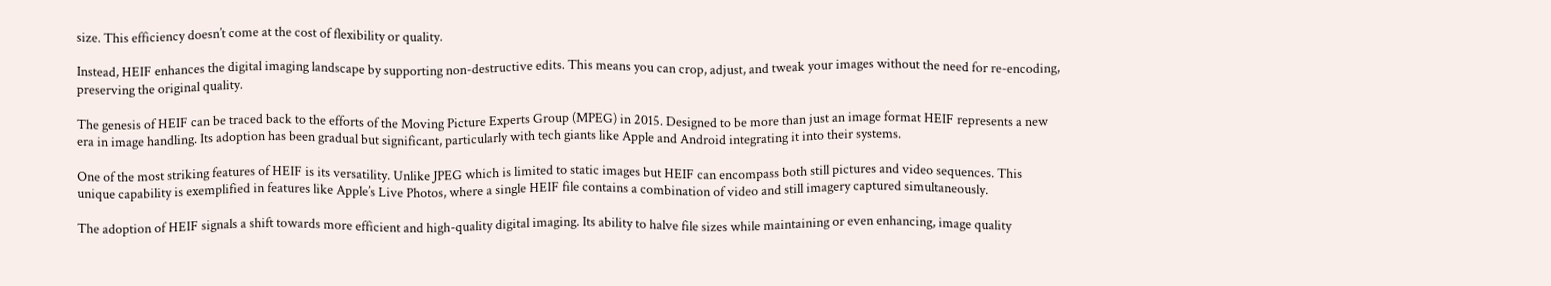size. This efficiency doesn’t come at the cost of flexibility or quality.

Instead, HEIF enhances the digital imaging landscape by supporting non-destructive edits. This means you can crop, adjust, and tweak your images without the need for re-encoding, preserving the original quality.

The genesis of HEIF can be traced back to the efforts of the Moving Picture Experts Group (MPEG) in 2015. Designed to be more than just an image format HEIF represents a new era in image handling. Its adoption has been gradual but significant, particularly with tech giants like Apple and Android integrating it into their systems.

One of the most striking features of HEIF is its versatility. Unlike JPEG which is limited to static images but HEIF can encompass both still pictures and video sequences. This unique capability is exemplified in features like Apple’s Live Photos, where a single HEIF file contains a combination of video and still imagery captured simultaneously.

The adoption of HEIF signals a shift towards more efficient and high-quality digital imaging. Its ability to halve file sizes while maintaining or even enhancing, image quality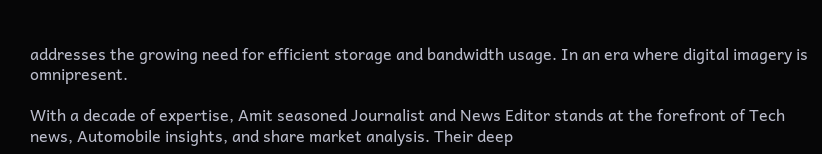addresses the growing need for efficient storage and bandwidth usage. In an era where digital imagery is omnipresent.

With a decade of expertise, Amit seasoned Journalist and News Editor stands at the forefront of Tech news, Automobile insights, and share market analysis. Their deep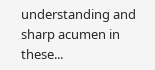understanding and sharp acumen in these...